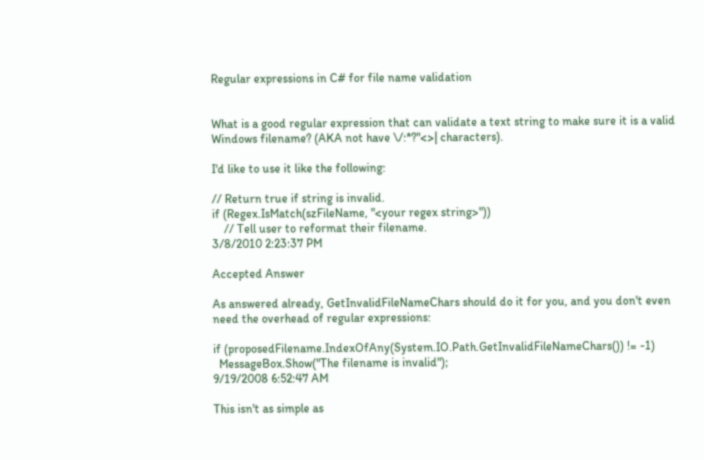Regular expressions in C# for file name validation


What is a good regular expression that can validate a text string to make sure it is a valid Windows filename? (AKA not have \/:*?"<>| characters).

I'd like to use it like the following:

// Return true if string is invalid.
if (Regex.IsMatch(szFileName, "<your regex string>"))
    // Tell user to reformat their filename.
3/8/2010 2:23:37 PM

Accepted Answer

As answered already, GetInvalidFileNameChars should do it for you, and you don't even need the overhead of regular expressions:

if (proposedFilename.IndexOfAny(System.IO.Path.GetInvalidFileNameChars()) != -1)
  MessageBox.Show("The filename is invalid");
9/19/2008 6:52:47 AM

This isn't as simple as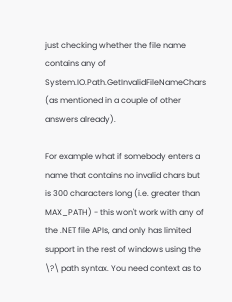just checking whether the file name contains any of System.IO.Path.GetInvalidFileNameChars (as mentioned in a couple of other answers already).

For example what if somebody enters a name that contains no invalid chars but is 300 characters long (i.e. greater than MAX_PATH) - this won't work with any of the .NET file APIs, and only has limited support in the rest of windows using the \?\ path syntax. You need context as to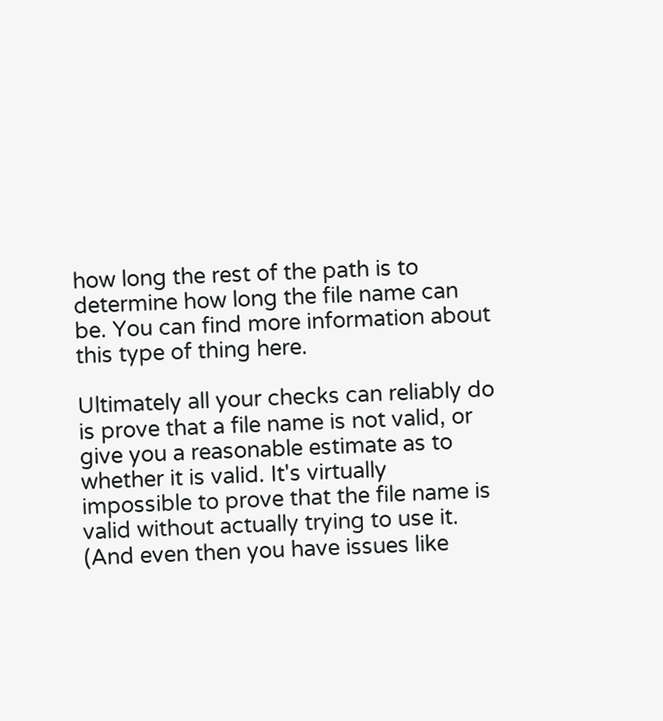how long the rest of the path is to determine how long the file name can be. You can find more information about this type of thing here.

Ultimately all your checks can reliably do is prove that a file name is not valid, or give you a reasonable estimate as to whether it is valid. It's virtually impossible to prove that the file name is valid without actually trying to use it. (And even then you have issues like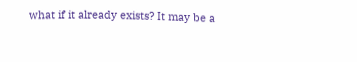what if it already exists? It may be a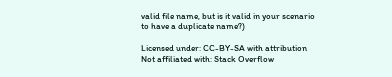valid file name, but is it valid in your scenario to have a duplicate name?)

Licensed under: CC-BY-SA with attribution
Not affiliated with: Stack Overflow